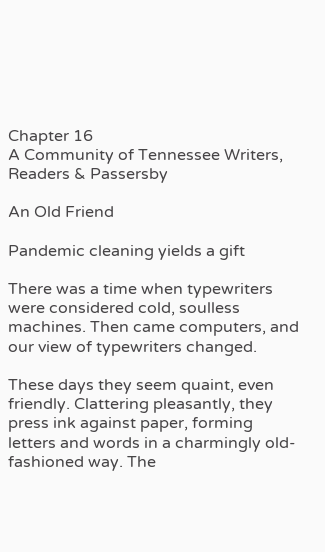Chapter 16
A Community of Tennessee Writers, Readers & Passersby

An Old Friend

Pandemic cleaning yields a gift

There was a time when typewriters were considered cold, soulless machines. Then came computers, and our view of typewriters changed.

These days they seem quaint, even friendly. Clattering pleasantly, they press ink against paper, forming letters and words in a charmingly old-fashioned way. The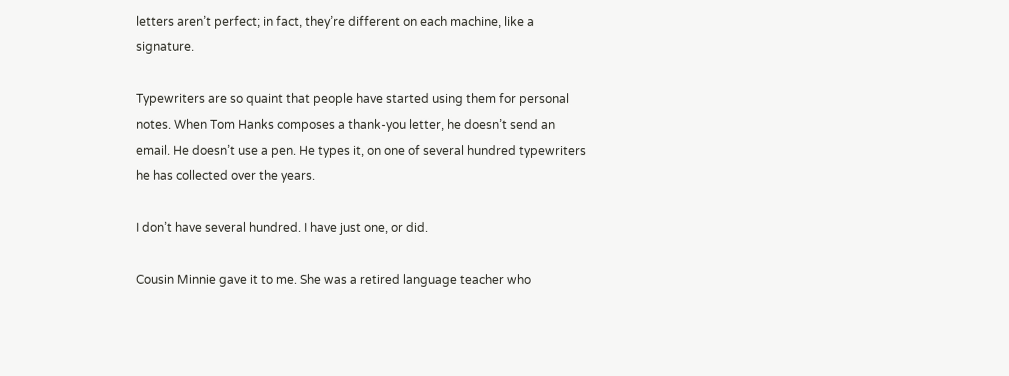letters aren’t perfect; in fact, they’re different on each machine, like a signature.

Typewriters are so quaint that people have started using them for personal notes. When Tom Hanks composes a thank-you letter, he doesn’t send an email. He doesn’t use a pen. He types it, on one of several hundred typewriters he has collected over the years.

I don’t have several hundred. I have just one, or did.

Cousin Minnie gave it to me. She was a retired language teacher who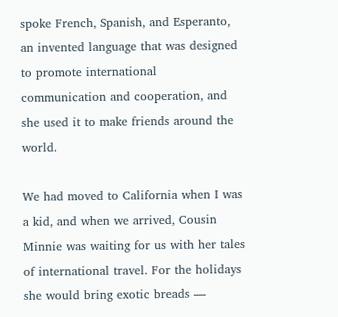spoke French, Spanish, and Esperanto, an invented language that was designed to promote international communication and cooperation, and she used it to make friends around the world.

We had moved to California when I was a kid, and when we arrived, Cousin Minnie was waiting for us with her tales of international travel. For the holidays she would bring exotic breads —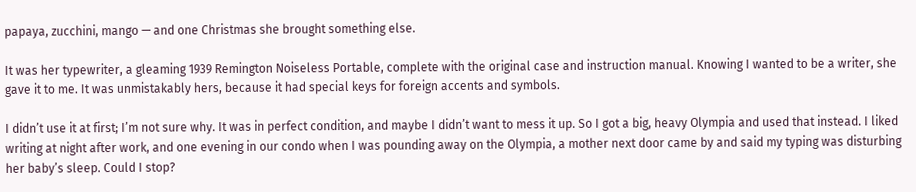papaya, zucchini, mango — and one Christmas she brought something else.

It was her typewriter, a gleaming 1939 Remington Noiseless Portable, complete with the original case and instruction manual. Knowing I wanted to be a writer, she gave it to me. It was unmistakably hers, because it had special keys for foreign accents and symbols.

I didn’t use it at first; I’m not sure why. It was in perfect condition, and maybe I didn’t want to mess it up. So I got a big, heavy Olympia and used that instead. I liked writing at night after work, and one evening in our condo when I was pounding away on the Olympia, a mother next door came by and said my typing was disturbing her baby’s sleep. Could I stop?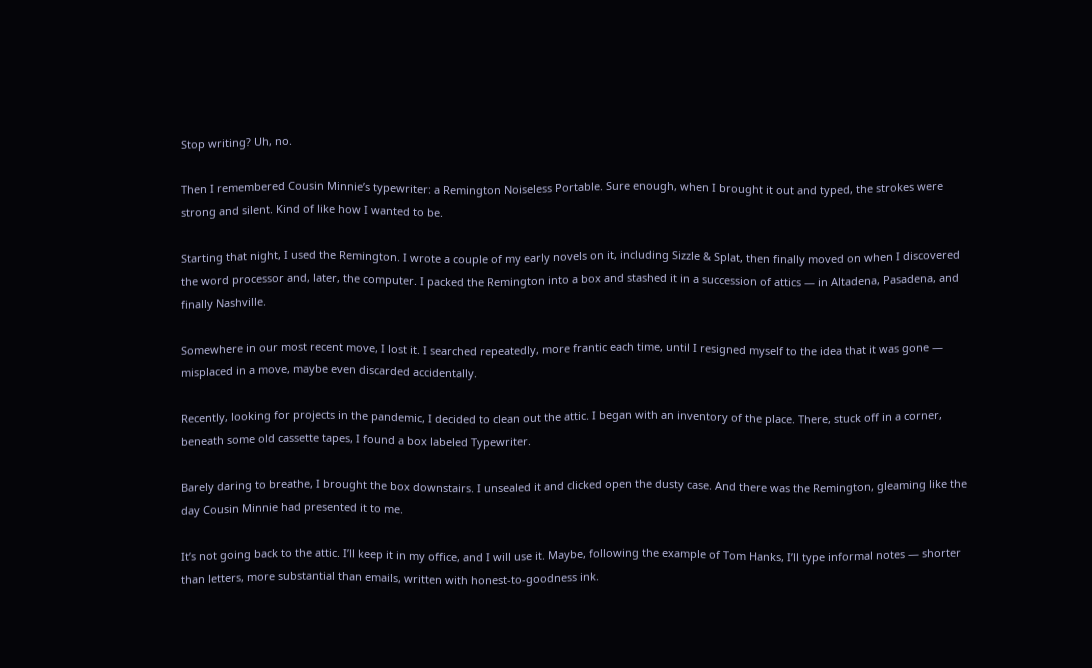Stop writing? Uh, no.

Then I remembered Cousin Minnie’s typewriter: a Remington Noiseless Portable. Sure enough, when I brought it out and typed, the strokes were strong and silent. Kind of like how I wanted to be.

Starting that night, I used the Remington. I wrote a couple of my early novels on it, including Sizzle & Splat, then finally moved on when I discovered the word processor and, later, the computer. I packed the Remington into a box and stashed it in a succession of attics — in Altadena, Pasadena, and finally Nashville.

Somewhere in our most recent move, I lost it. I searched repeatedly, more frantic each time, until I resigned myself to the idea that it was gone — misplaced in a move, maybe even discarded accidentally.

Recently, looking for projects in the pandemic, I decided to clean out the attic. I began with an inventory of the place. There, stuck off in a corner, beneath some old cassette tapes, I found a box labeled Typewriter.

Barely daring to breathe, I brought the box downstairs. I unsealed it and clicked open the dusty case. And there was the Remington, gleaming like the day Cousin Minnie had presented it to me.

It’s not going back to the attic. I’ll keep it in my office, and I will use it. Maybe, following the example of Tom Hanks, I’ll type informal notes — shorter than letters, more substantial than emails, written with honest-to-goodness ink.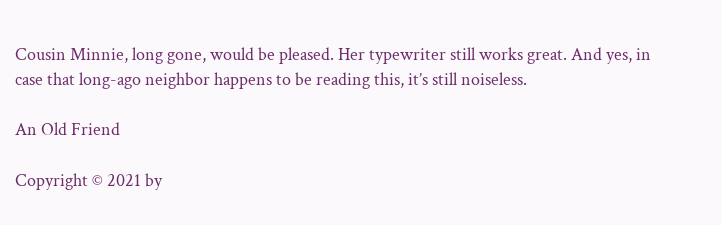Cousin Minnie, long gone, would be pleased. Her typewriter still works great. And yes, in case that long-ago neighbor happens to be reading this, it’s still noiseless.

An Old Friend

Copyright © 2021 by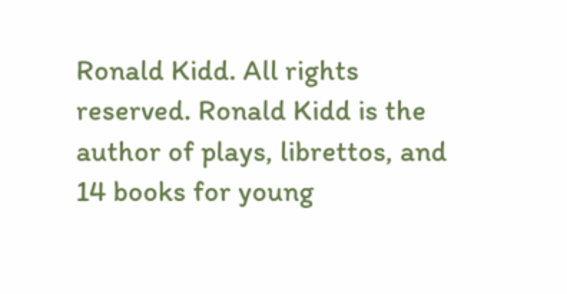Ronald Kidd. All rights reserved. Ronald Kidd is the author of plays, librettos, and 14 books for young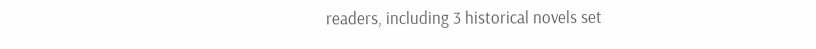readers, including 3 historical novels set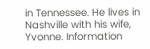in Tennessee. He lives in Nashville with his wife, Yvonne. Information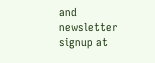and newsletter signup at